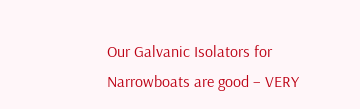Our Galvanic Isolators for Narrowboats are good – VERY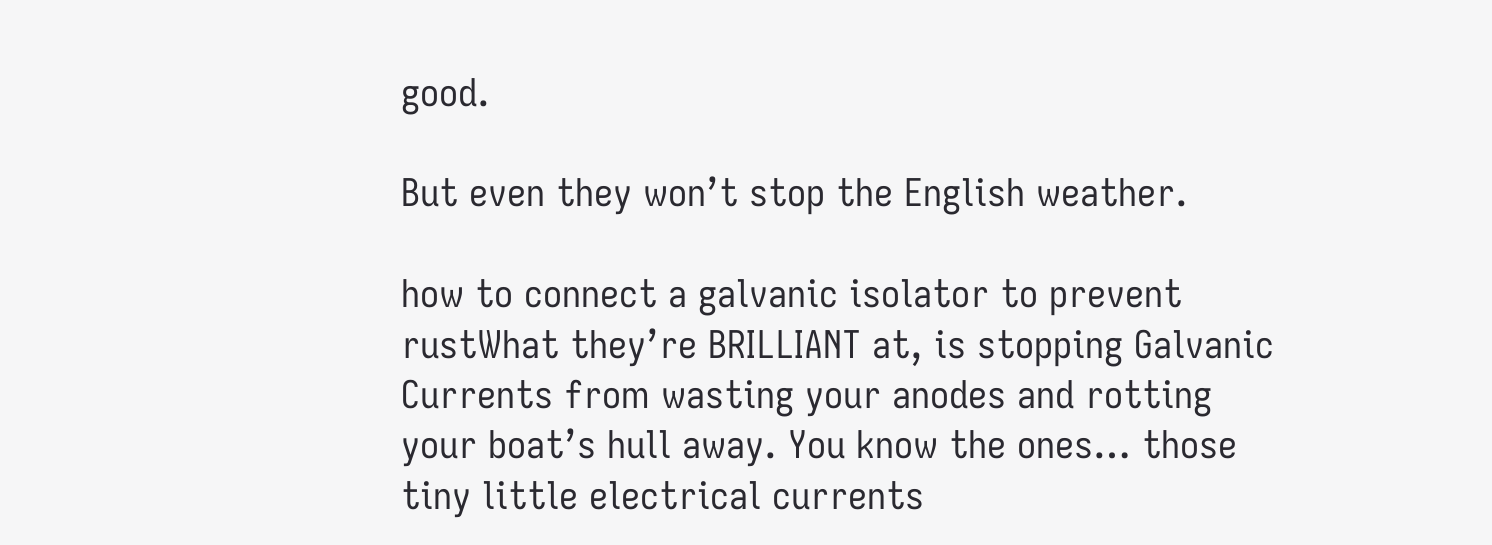good.

But even they won’t stop the English weather.

how to connect a galvanic isolator to prevent rustWhat they’re BRILLIANT at, is stopping Galvanic Currents from wasting your anodes and rotting your boat’s hull away. You know the ones… those tiny little electrical currents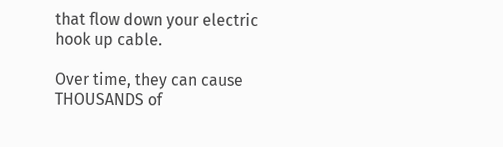that flow down your electric hook up cable.

Over time, they can cause THOUSANDS of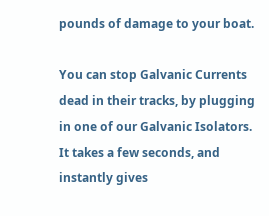pounds of damage to your boat.

You can stop Galvanic Currents dead in their tracks, by plugging in one of our Galvanic Isolators. It takes a few seconds, and instantly gives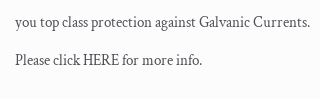you top class protection against Galvanic Currents.

Please click HERE for more info.